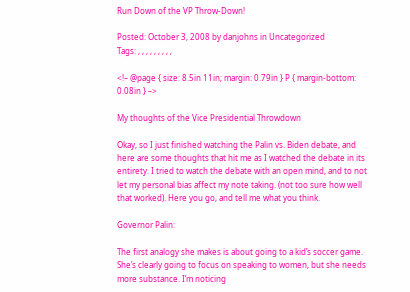Run Down of the VP Throw-Down!

Posted: October 3, 2008 by danjohns in Uncategorized
Tags: , , , , , , , , ,

<!– @page { size: 8.5in 11in; margin: 0.79in } P { margin-bottom: 0.08in } –>

My thoughts of the Vice Presidential Throwdown

Okay, so I just finished watching the Palin vs. Biden debate, and here are some thoughts that hit me as I watched the debate in its entirety. I tried to watch the debate with an open mind, and to not let my personal bias affect my note taking. (not too sure how well that worked). Here you go, and tell me what you think.

Governor Palin:

The first analogy she makes is about going to a kid’s soccer game. She’s clearly going to focus on speaking to women, but she needs more substance. I’m noticing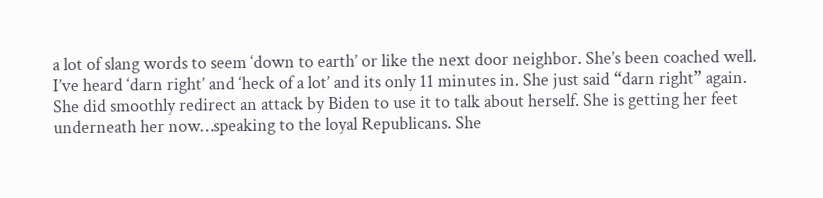a lot of slang words to seem ‘down to earth’ or like the next door neighbor. She’s been coached well. I’ve heard ‘darn right’ and ‘heck of a lot’ and its only 11 minutes in. She just said “darn right” again. She did smoothly redirect an attack by Biden to use it to talk about herself. She is getting her feet underneath her now…speaking to the loyal Republicans. She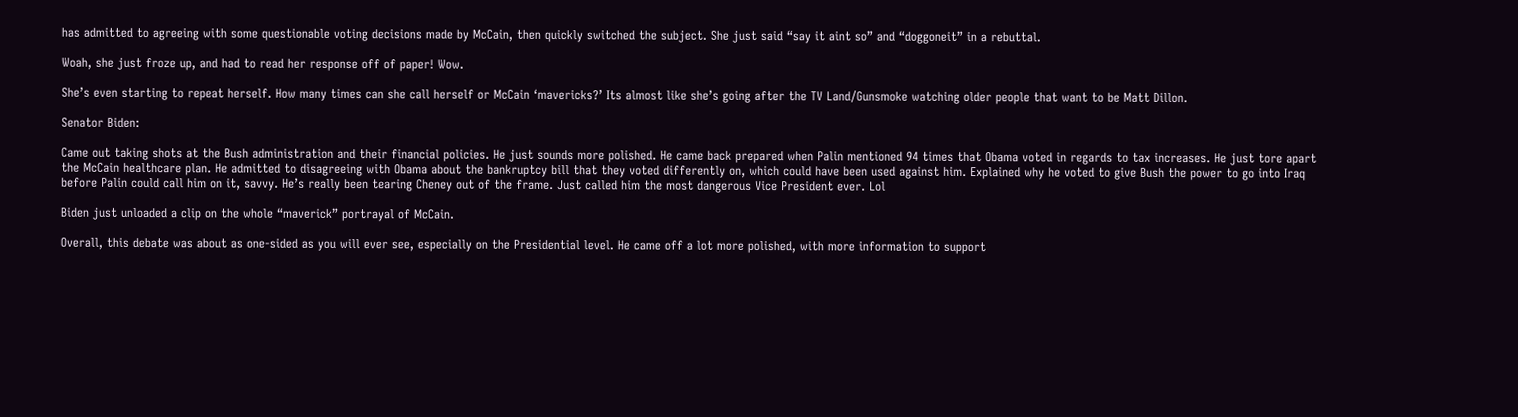has admitted to agreeing with some questionable voting decisions made by McCain, then quickly switched the subject. She just said “say it aint so” and “doggoneit” in a rebuttal.

Woah, she just froze up, and had to read her response off of paper! Wow.

She’s even starting to repeat herself. How many times can she call herself or McCain ‘mavericks?’ Its almost like she’s going after the TV Land/Gunsmoke watching older people that want to be Matt Dillon.

Senator Biden:

Came out taking shots at the Bush administration and their financial policies. He just sounds more polished. He came back prepared when Palin mentioned 94 times that Obama voted in regards to tax increases. He just tore apart the McCain healthcare plan. He admitted to disagreeing with Obama about the bankruptcy bill that they voted differently on, which could have been used against him. Explained why he voted to give Bush the power to go into Iraq before Palin could call him on it, savvy. He’s really been tearing Cheney out of the frame. Just called him the most dangerous Vice President ever. Lol

Biden just unloaded a clip on the whole “maverick” portrayal of McCain.

Overall, this debate was about as one-sided as you will ever see, especially on the Presidential level. He came off a lot more polished, with more information to support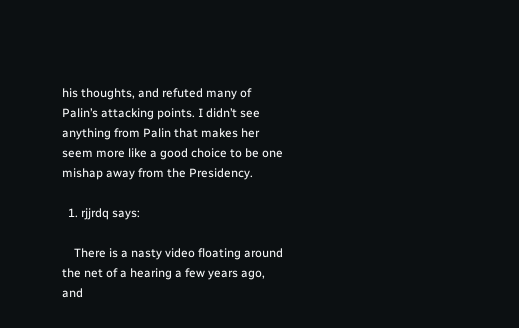his thoughts, and refuted many of Palin’s attacking points. I didn’t see anything from Palin that makes her seem more like a good choice to be one mishap away from the Presidency.

  1. rjjrdq says:

    There is a nasty video floating around the net of a hearing a few years ago, and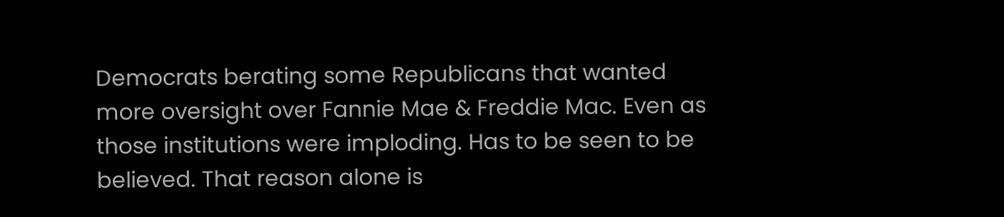Democrats berating some Republicans that wanted more oversight over Fannie Mae & Freddie Mac. Even as those institutions were imploding. Has to be seen to be believed. That reason alone is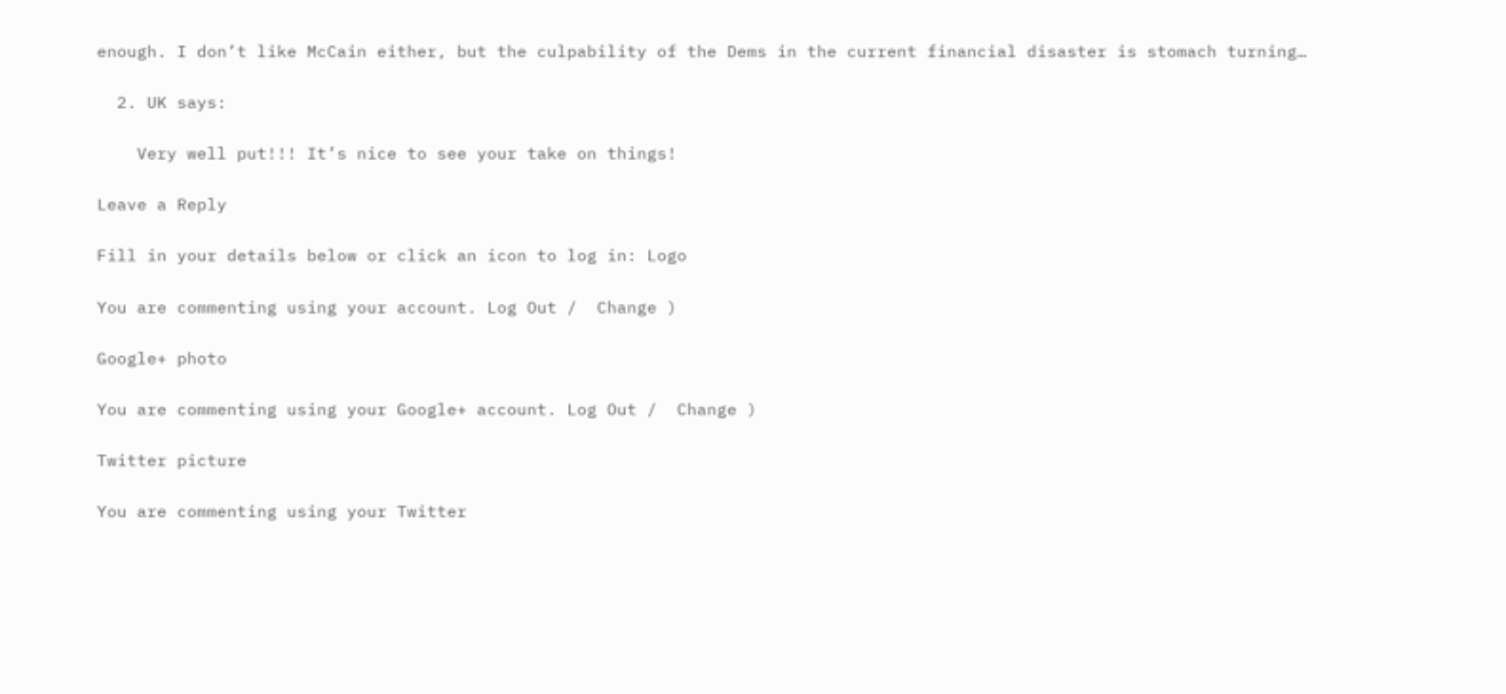enough. I don’t like McCain either, but the culpability of the Dems in the current financial disaster is stomach turning…

  2. UK says:

    Very well put!!! It’s nice to see your take on things!

Leave a Reply

Fill in your details below or click an icon to log in: Logo

You are commenting using your account. Log Out /  Change )

Google+ photo

You are commenting using your Google+ account. Log Out /  Change )

Twitter picture

You are commenting using your Twitter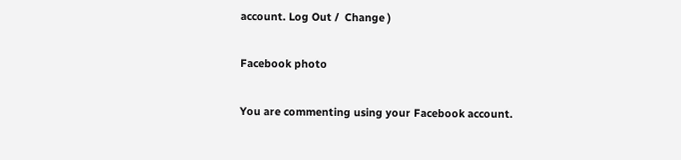account. Log Out /  Change )

Facebook photo

You are commenting using your Facebook account.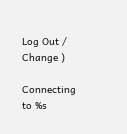Log Out /  Change )

Connecting to %s